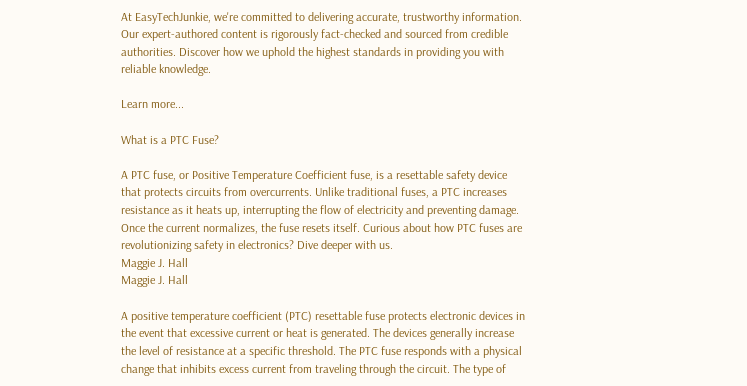At EasyTechJunkie, we're committed to delivering accurate, trustworthy information. Our expert-authored content is rigorously fact-checked and sourced from credible authorities. Discover how we uphold the highest standards in providing you with reliable knowledge.

Learn more...

What is a PTC Fuse?

A PTC fuse, or Positive Temperature Coefficient fuse, is a resettable safety device that protects circuits from overcurrents. Unlike traditional fuses, a PTC increases resistance as it heats up, interrupting the flow of electricity and preventing damage. Once the current normalizes, the fuse resets itself. Curious about how PTC fuses are revolutionizing safety in electronics? Dive deeper with us.
Maggie J. Hall
Maggie J. Hall

A positive temperature coefficient (PTC) resettable fuse protects electronic devices in the event that excessive current or heat is generated. The devices generally increase the level of resistance at a specific threshold. The PTC fuse responds with a physical change that inhibits excess current from traveling through the circuit. The type of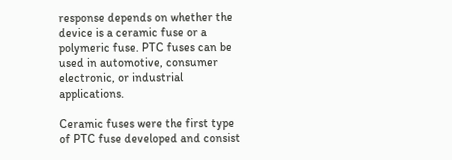response depends on whether the device is a ceramic fuse or a polymeric fuse. PTC fuses can be used in automotive, consumer electronic, or industrial applications.

Ceramic fuses were the first type of PTC fuse developed and consist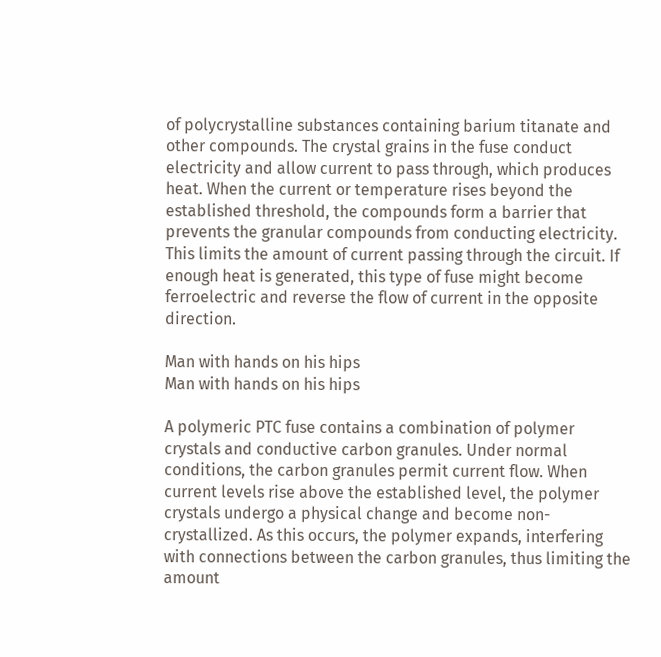of polycrystalline substances containing barium titanate and other compounds. The crystal grains in the fuse conduct electricity and allow current to pass through, which produces heat. When the current or temperature rises beyond the established threshold, the compounds form a barrier that prevents the granular compounds from conducting electricity. This limits the amount of current passing through the circuit. If enough heat is generated, this type of fuse might become ferroelectric and reverse the flow of current in the opposite direction.

Man with hands on his hips
Man with hands on his hips

A polymeric PTC fuse contains a combination of polymer crystals and conductive carbon granules. Under normal conditions, the carbon granules permit current flow. When current levels rise above the established level, the polymer crystals undergo a physical change and become non-crystallized. As this occurs, the polymer expands, interfering with connections between the carbon granules, thus limiting the amount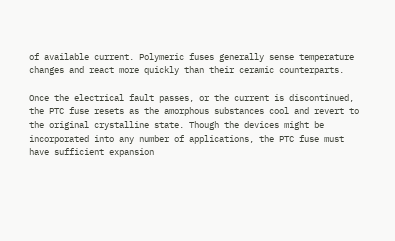of available current. Polymeric fuses generally sense temperature changes and react more quickly than their ceramic counterparts.

Once the electrical fault passes, or the current is discontinued, the PTC fuse resets as the amorphous substances cool and revert to the original crystalline state. Though the devices might be incorporated into any number of applications, the PTC fuse must have sufficient expansion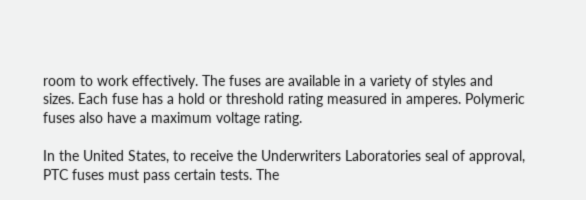room to work effectively. The fuses are available in a variety of styles and sizes. Each fuse has a hold or threshold rating measured in amperes. Polymeric fuses also have a maximum voltage rating.

In the United States, to receive the Underwriters Laboratories seal of approval, PTC fuses must pass certain tests. The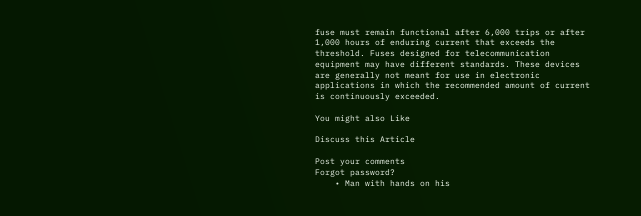fuse must remain functional after 6,000 trips or after 1,000 hours of enduring current that exceeds the threshold. Fuses designed for telecommunication equipment may have different standards. These devices are generally not meant for use in electronic applications in which the recommended amount of current is continuously exceeded.

You might also Like

Discuss this Article

Post your comments
Forgot password?
    • Man with hands on his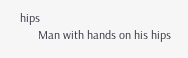hips
      Man with hands on his hips